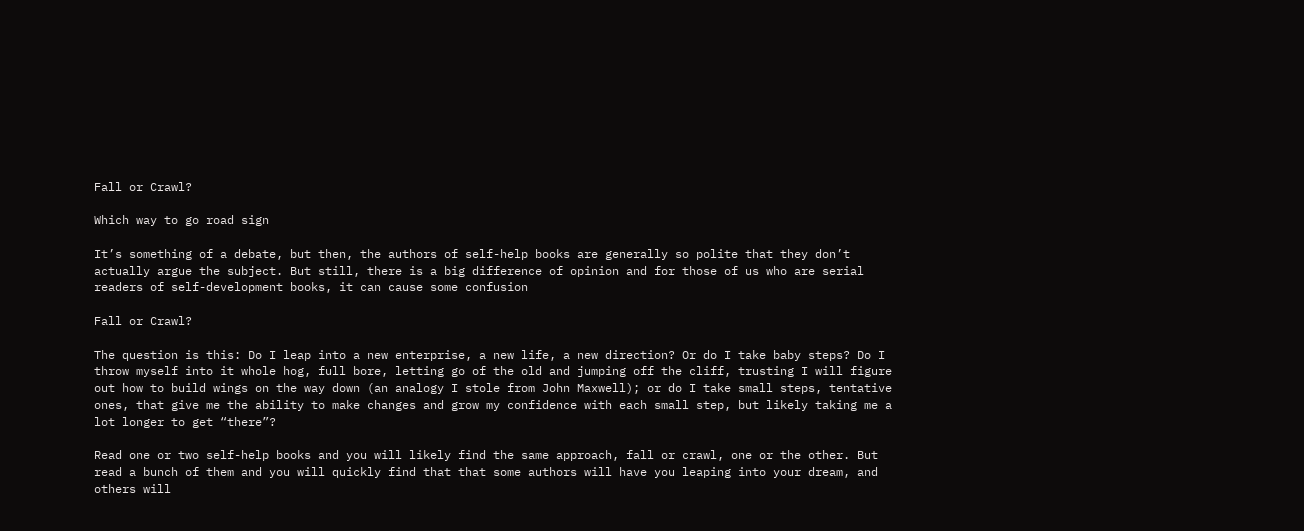Fall or Crawl?

Which way to go road sign

It’s something of a debate, but then, the authors of self-help books are generally so polite that they don’t actually argue the subject. But still, there is a big difference of opinion and for those of us who are serial readers of self-development books, it can cause some confusion

Fall or Crawl?

The question is this: Do I leap into a new enterprise, a new life, a new direction? Or do I take baby steps? Do I throw myself into it whole hog, full bore, letting go of the old and jumping off the cliff, trusting I will figure out how to build wings on the way down (an analogy I stole from John Maxwell); or do I take small steps, tentative ones, that give me the ability to make changes and grow my confidence with each small step, but likely taking me a lot longer to get “there”?

Read one or two self-help books and you will likely find the same approach, fall or crawl, one or the other. But read a bunch of them and you will quickly find that that some authors will have you leaping into your dream, and others will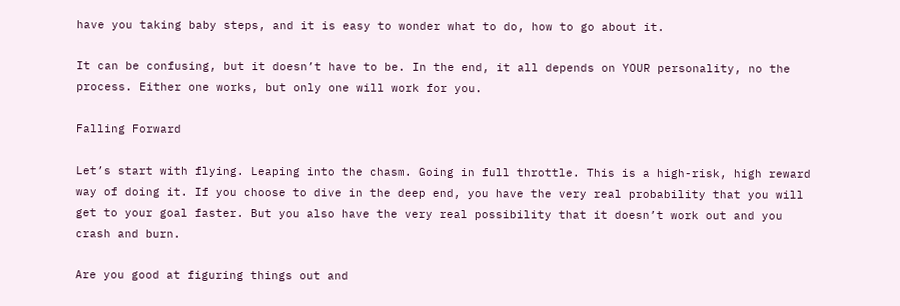have you taking baby steps, and it is easy to wonder what to do, how to go about it.

It can be confusing, but it doesn’t have to be. In the end, it all depends on YOUR personality, no the process. Either one works, but only one will work for you.

Falling Forward

Let’s start with flying. Leaping into the chasm. Going in full throttle. This is a high-risk, high reward way of doing it. If you choose to dive in the deep end, you have the very real probability that you will get to your goal faster. But you also have the very real possibility that it doesn’t work out and you crash and burn.

Are you good at figuring things out and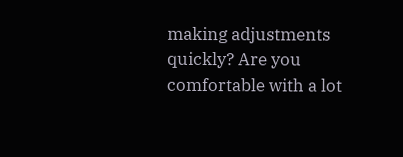making adjustments quickly? Are you comfortable with a lot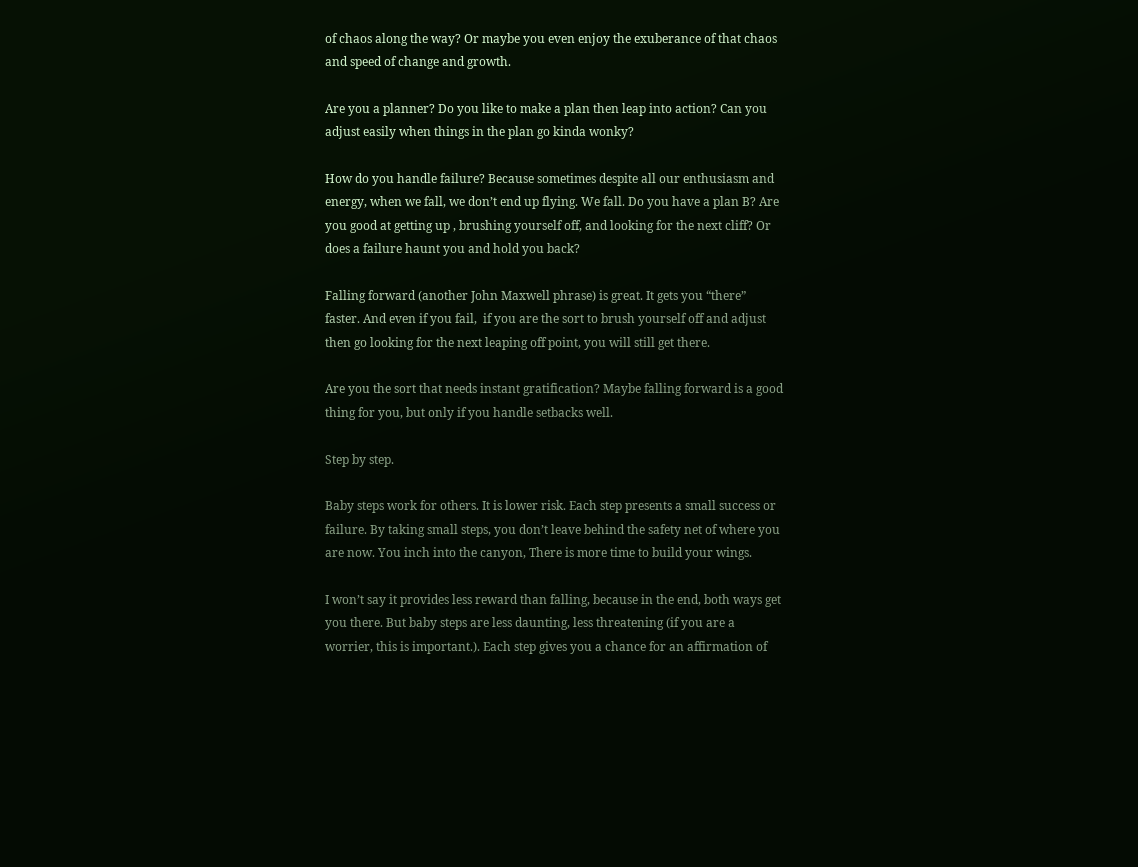of chaos along the way? Or maybe you even enjoy the exuberance of that chaos and speed of change and growth.

Are you a planner? Do you like to make a plan then leap into action? Can you adjust easily when things in the plan go kinda wonky?

How do you handle failure? Because sometimes despite all our enthusiasm and energy, when we fall, we don’t end up flying. We fall. Do you have a plan B? Are you good at getting up , brushing yourself off, and looking for the next cliff? Or does a failure haunt you and hold you back?

Falling forward (another John Maxwell phrase) is great. It gets you “there” faster. And even if you fail,  if you are the sort to brush yourself off and adjust  then go looking for the next leaping off point, you will still get there.

Are you the sort that needs instant gratification? Maybe falling forward is a good thing for you, but only if you handle setbacks well.

Step by step.

Baby steps work for others. It is lower risk. Each step presents a small success or failure. By taking small steps, you don’t leave behind the safety net of where you are now. You inch into the canyon, There is more time to build your wings.

I won’t say it provides less reward than falling, because in the end, both ways get you there. But baby steps are less daunting, less threatening (if you are a worrier, this is important.). Each step gives you a chance for an affirmation of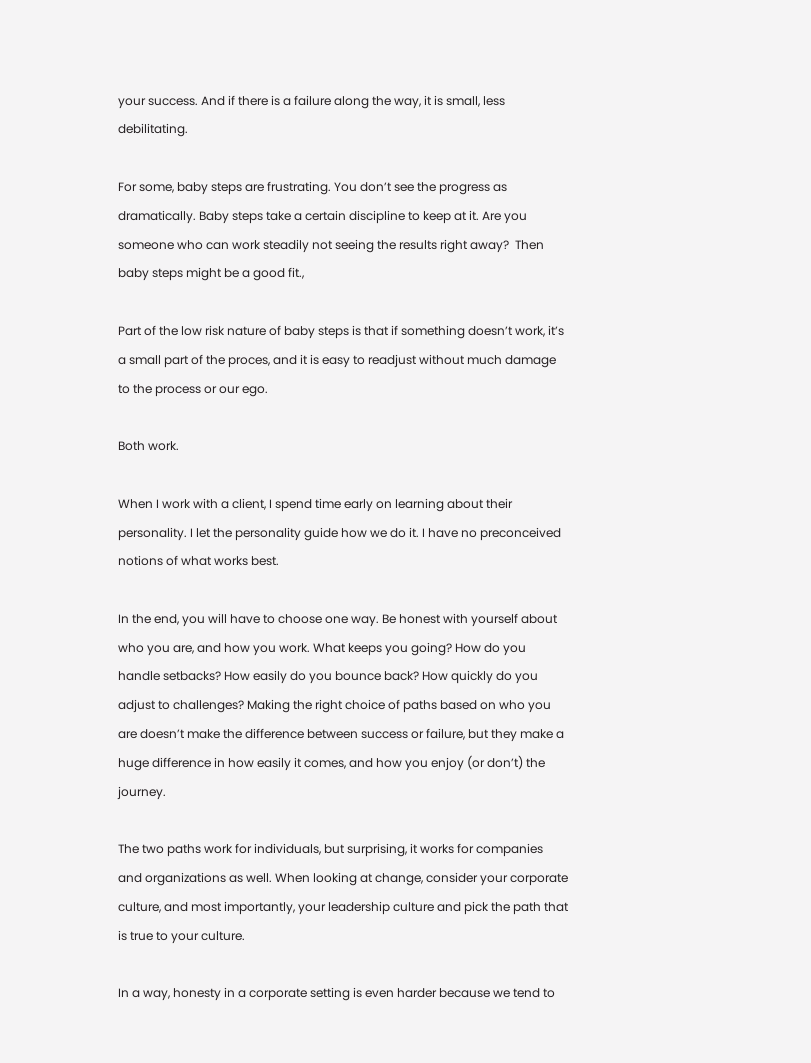your success. And if there is a failure along the way, it is small, less debilitating.

For some, baby steps are frustrating. You don’t see the progress as dramatically. Baby steps take a certain discipline to keep at it. Are you someone who can work steadily not seeing the results right away?  Then baby steps might be a good fit.,

Part of the low risk nature of baby steps is that if something doesn’t work, it’s a small part of the proces, and it is easy to readjust without much damage to the process or our ego.

Both work.

When I work with a client, I spend time early on learning about their personality. I let the personality guide how we do it. I have no preconceived notions of what works best.

In the end, you will have to choose one way. Be honest with yourself about who you are, and how you work. What keeps you going? How do you handle setbacks? How easily do you bounce back? How quickly do you adjust to challenges? Making the right choice of paths based on who you are doesn’t make the difference between success or failure, but they make a huge difference in how easily it comes, and how you enjoy (or don’t) the journey.

The two paths work for individuals, but surprising, it works for companies and organizations as well. When looking at change, consider your corporate culture, and most importantly, your leadership culture and pick the path that is true to your culture.

In a way, honesty in a corporate setting is even harder because we tend to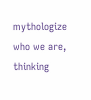mythologize who we are, thinking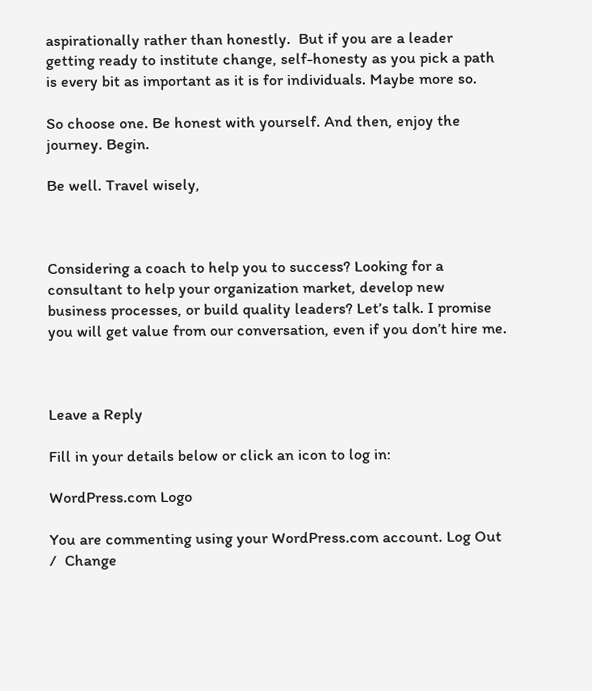aspirationally rather than honestly.  But if you are a leader getting ready to institute change, self-honesty as you pick a path is every bit as important as it is for individuals. Maybe more so.

So choose one. Be honest with yourself. And then, enjoy the journey. Begin.

Be well. Travel wisely,



Considering a coach to help you to success? Looking for a consultant to help your organization market, develop new business processes, or build quality leaders? Let’s talk. I promise you will get value from our conversation, even if you don’t hire me.



Leave a Reply

Fill in your details below or click an icon to log in:

WordPress.com Logo

You are commenting using your WordPress.com account. Log Out /  Change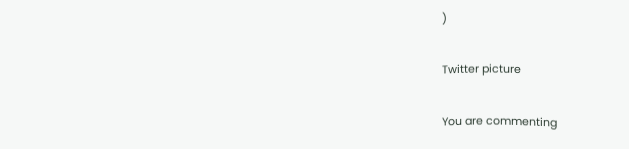)

Twitter picture

You are commenting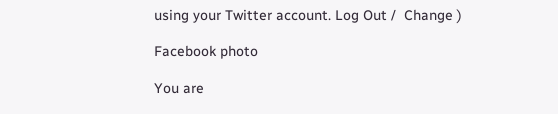using your Twitter account. Log Out /  Change )

Facebook photo

You are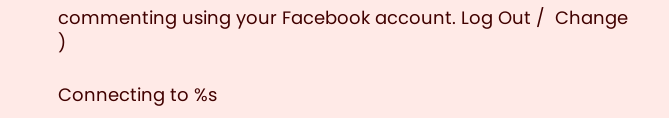commenting using your Facebook account. Log Out /  Change )

Connecting to %s